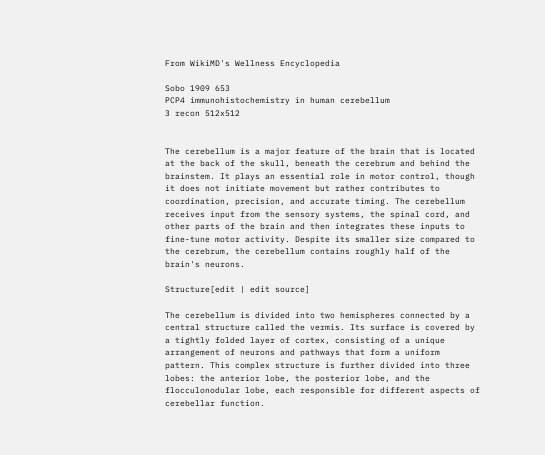From WikiMD's Wellness Encyclopedia

Sobo 1909 653
PCP4 immunohistochemistry in human cerebellum
3 recon 512x512


The cerebellum is a major feature of the brain that is located at the back of the skull, beneath the cerebrum and behind the brainstem. It plays an essential role in motor control, though it does not initiate movement but rather contributes to coordination, precision, and accurate timing. The cerebellum receives input from the sensory systems, the spinal cord, and other parts of the brain and then integrates these inputs to fine-tune motor activity. Despite its smaller size compared to the cerebrum, the cerebellum contains roughly half of the brain's neurons.

Structure[edit | edit source]

The cerebellum is divided into two hemispheres connected by a central structure called the vermis. Its surface is covered by a tightly folded layer of cortex, consisting of a unique arrangement of neurons and pathways that form a uniform pattern. This complex structure is further divided into three lobes: the anterior lobe, the posterior lobe, and the flocculonodular lobe, each responsible for different aspects of cerebellar function.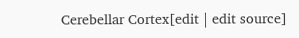Cerebellar Cortex[edit | edit source]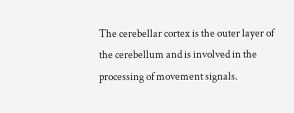The cerebellar cortex is the outer layer of the cerebellum and is involved in the processing of movement signals.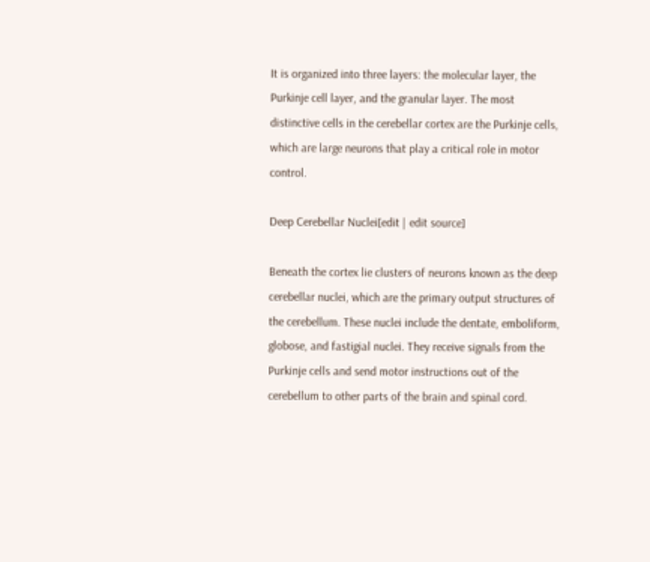It is organized into three layers: the molecular layer, the Purkinje cell layer, and the granular layer. The most distinctive cells in the cerebellar cortex are the Purkinje cells, which are large neurons that play a critical role in motor control.

Deep Cerebellar Nuclei[edit | edit source]

Beneath the cortex lie clusters of neurons known as the deep cerebellar nuclei, which are the primary output structures of the cerebellum. These nuclei include the dentate, emboliform, globose, and fastigial nuclei. They receive signals from the Purkinje cells and send motor instructions out of the cerebellum to other parts of the brain and spinal cord.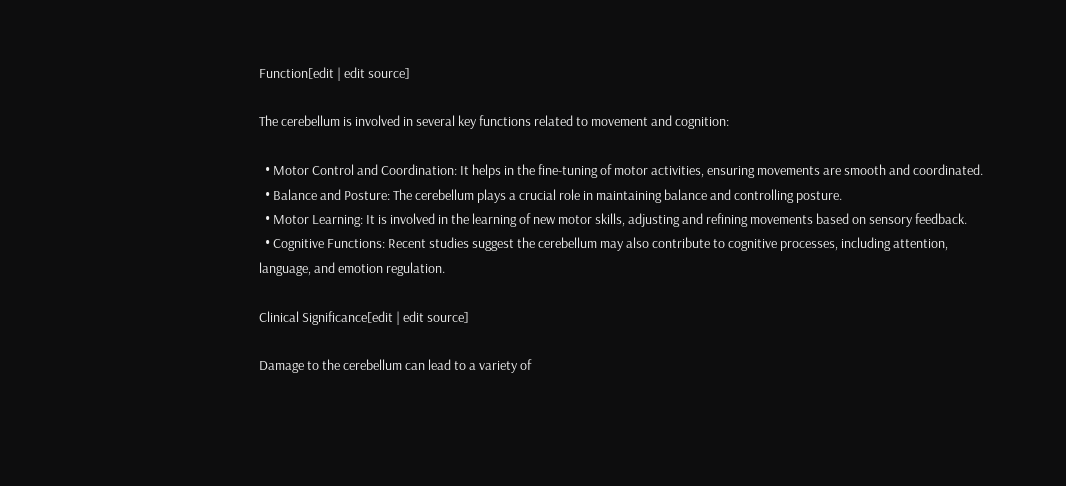Function[edit | edit source]

The cerebellum is involved in several key functions related to movement and cognition:

  • Motor Control and Coordination: It helps in the fine-tuning of motor activities, ensuring movements are smooth and coordinated.
  • Balance and Posture: The cerebellum plays a crucial role in maintaining balance and controlling posture.
  • Motor Learning: It is involved in the learning of new motor skills, adjusting and refining movements based on sensory feedback.
  • Cognitive Functions: Recent studies suggest the cerebellum may also contribute to cognitive processes, including attention, language, and emotion regulation.

Clinical Significance[edit | edit source]

Damage to the cerebellum can lead to a variety of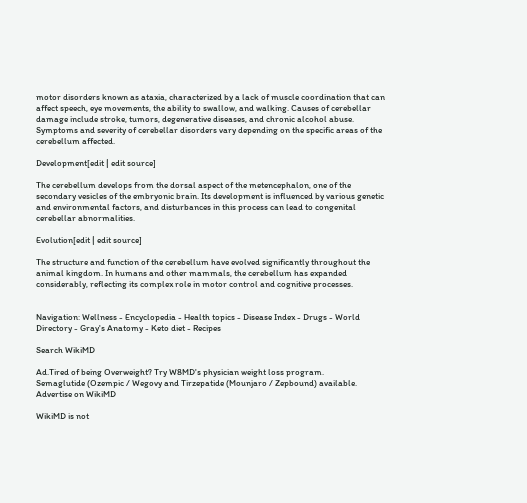motor disorders known as ataxia, characterized by a lack of muscle coordination that can affect speech, eye movements, the ability to swallow, and walking. Causes of cerebellar damage include stroke, tumors, degenerative diseases, and chronic alcohol abuse. Symptoms and severity of cerebellar disorders vary depending on the specific areas of the cerebellum affected.

Development[edit | edit source]

The cerebellum develops from the dorsal aspect of the metencephalon, one of the secondary vesicles of the embryonic brain. Its development is influenced by various genetic and environmental factors, and disturbances in this process can lead to congenital cerebellar abnormalities.

Evolution[edit | edit source]

The structure and function of the cerebellum have evolved significantly throughout the animal kingdom. In humans and other mammals, the cerebellum has expanded considerably, reflecting its complex role in motor control and cognitive processes.


Navigation: Wellness - Encyclopedia - Health topics - Disease Index - Drugs - World Directory - Gray's Anatomy - Keto diet - Recipes

Search WikiMD

Ad.Tired of being Overweight? Try W8MD's physician weight loss program.
Semaglutide (Ozempic / Wegovy and Tirzepatide (Mounjaro / Zepbound) available.
Advertise on WikiMD

WikiMD is not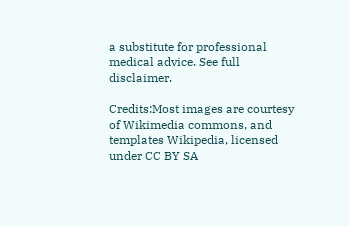a substitute for professional medical advice. See full disclaimer.

Credits:Most images are courtesy of Wikimedia commons, and templates Wikipedia, licensed under CC BY SA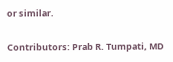or similar.

Contributors: Prab R. Tumpati, MD